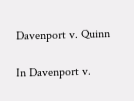Davenport v. Quinn

In Davenport v.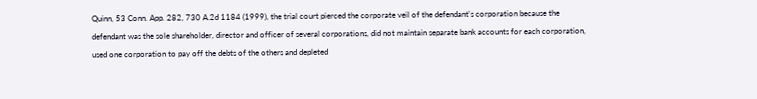Quinn, 53 Conn. App. 282, 730 A.2d 1184 (1999), the trial court pierced the corporate veil of the defendant's corporation because the defendant was the sole shareholder, director and officer of several corporations, did not maintain separate bank accounts for each corporation, used one corporation to pay off the debts of the others and depleted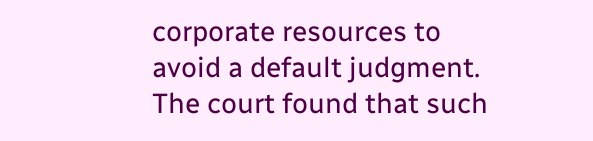corporate resources to avoid a default judgment. The court found that such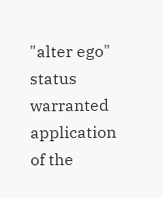"alter ego" status warranted application of the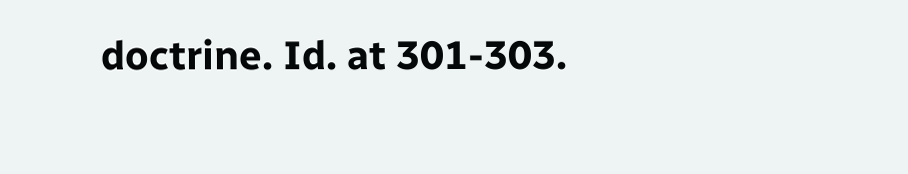doctrine. Id. at 301-303.